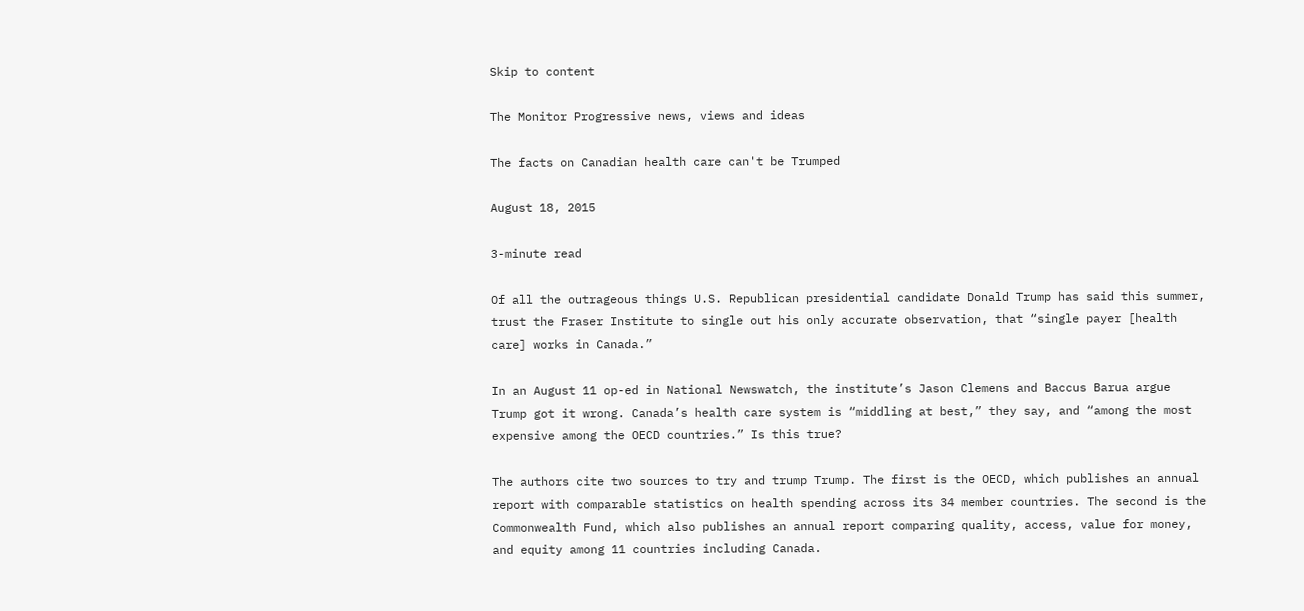Skip to content

The Monitor Progressive news, views and ideas

The facts on Canadian health care can't be Trumped

August 18, 2015

3-minute read

Of all the outrageous things U.S. Republican presidential candidate Donald Trump has said this summer, trust the Fraser Institute to single out his only accurate observation, that “single payer [health care] works in Canada.”

In an August 11 op-ed in National Newswatch, the institute’s Jason Clemens and Baccus Barua argue Trump got it wrong. Canada’s health care system is “middling at best,” they say, and “among the most expensive among the OECD countries.” Is this true?

The authors cite two sources to try and trump Trump. The first is the OECD, which publishes an annual report with comparable statistics on health spending across its 34 member countries. The second is the Commonwealth Fund, which also publishes an annual report comparing quality, access, value for money, and equity among 11 countries including Canada.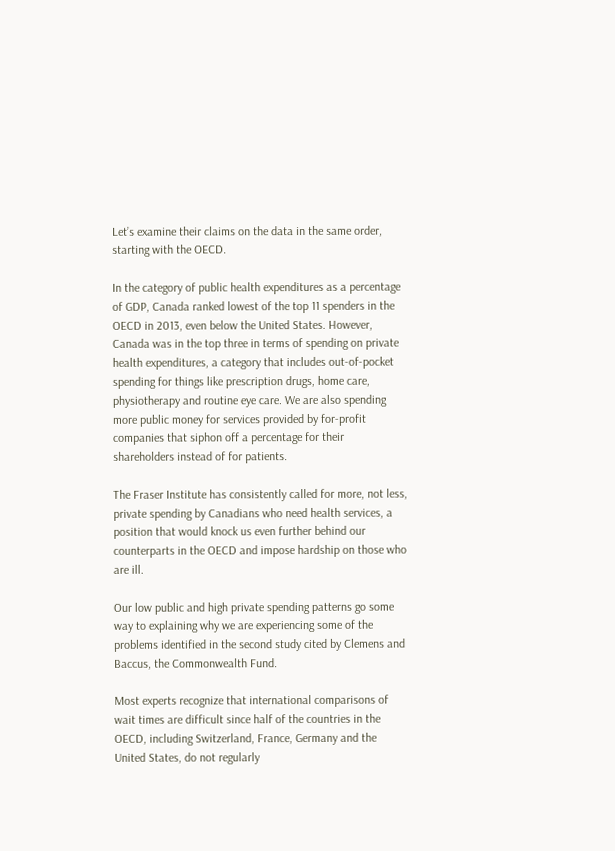Let’s examine their claims on the data in the same order, starting with the OECD.

In the category of public health expenditures as a percentage of GDP, Canada ranked lowest of the top 11 spenders in the OECD in 2013, even below the United States. However, Canada was in the top three in terms of spending on private health expenditures, a category that includes out-of-pocket spending for things like prescription drugs, home care, physiotherapy and routine eye care. We are also spending more public money for services provided by for-profit companies that siphon off a percentage for their shareholders instead of for patients.

The Fraser Institute has consistently called for more, not less, private spending by Canadians who need health services, a position that would knock us even further behind our counterparts in the OECD and impose hardship on those who are ill.

Our low public and high private spending patterns go some way to explaining why we are experiencing some of the problems identified in the second study cited by Clemens and Baccus, the Commonwealth Fund.

Most experts recognize that international comparisons of wait times are difficult since half of the countries in the OECD, including Switzerland, France, Germany and the United States, do not regularly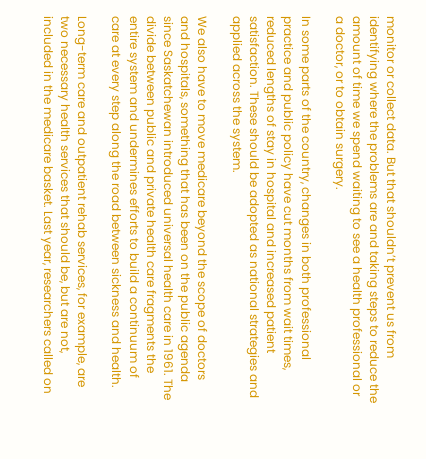monitor or collect data. But that shouldn’t prevent us from identifying where the problems are and taking steps to reduce the amount of time we spend waiting to see a health professional or a doctor, or to obtain surgery.

In some parts of the country, changes in both professional practice and public policy have cut months from wait times, reduced lengths of stay in hospital and increased patient satisfaction. These should be adopted as national strategies and applied across the system.

We also have to move medicare beyond the scope of doctors and hospitals, something that has been on the public agenda since Saskatchewan introduced universal health care in 1961. The divide between public and private health care fragments the entire system and undermines efforts to build a continuum of care at every step along the road between sickness and health.

Long-term care and outpatient rehab services, for example, are two necessary health services that should be, but are not, included in the medicare basket. Last year, researchers called on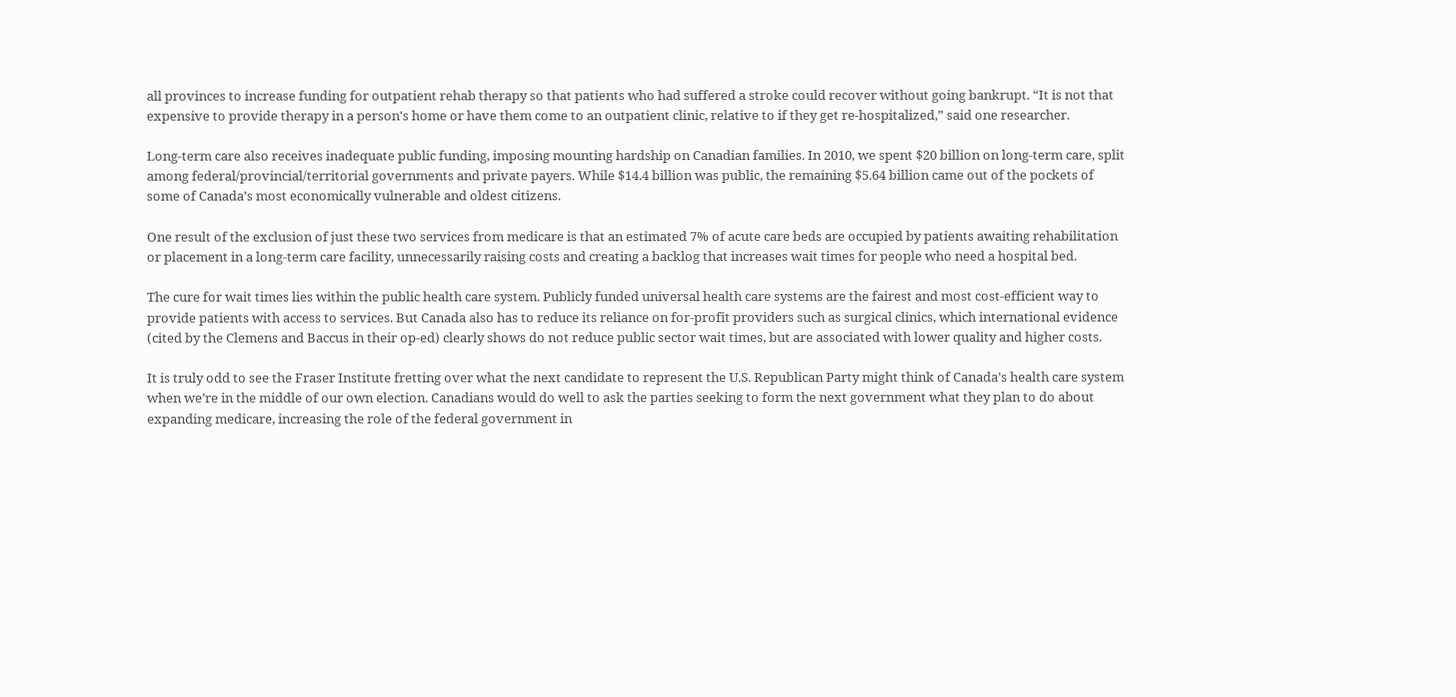all provinces to increase funding for outpatient rehab therapy so that patients who had suffered a stroke could recover without going bankrupt. “It is not that expensive to provide therapy in a person's home or have them come to an outpatient clinic, relative to if they get re-hospitalized,” said one researcher.

Long-term care also receives inadequate public funding, imposing mounting hardship on Canadian families. In 2010, we spent $20 billion on long-term care, split among federal/provincial/territorial governments and private payers. While $14.4 billion was public, the remaining $5.64 billion came out of the pockets of some of Canada’s most economically vulnerable and oldest citizens.

One result of the exclusion of just these two services from medicare is that an estimated 7% of acute care beds are occupied by patients awaiting rehabilitation or placement in a long-term care facility, unnecessarily raising costs and creating a backlog that increases wait times for people who need a hospital bed.

The cure for wait times lies within the public health care system. Publicly funded universal health care systems are the fairest and most cost-efficient way to provide patients with access to services. But Canada also has to reduce its reliance on for-profit providers such as surgical clinics, which international evidence (cited by the Clemens and Baccus in their op-ed) clearly shows do not reduce public sector wait times, but are associated with lower quality and higher costs.

It is truly odd to see the Fraser Institute fretting over what the next candidate to represent the U.S. Republican Party might think of Canada’s health care system when we’re in the middle of our own election. Canadians would do well to ask the parties seeking to form the next government what they plan to do about expanding medicare, increasing the role of the federal government in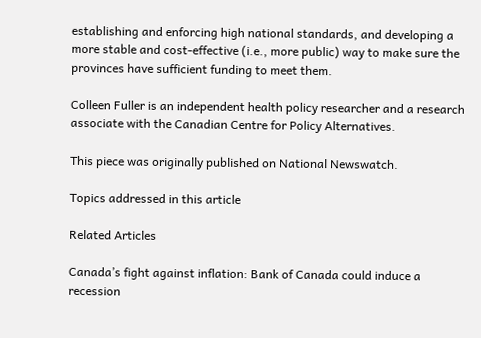establishing and enforcing high national standards, and developing a more stable and cost-effective (i.e., more public) way to make sure the provinces have sufficient funding to meet them.

Colleen Fuller is an independent health policy researcher and a research associate with the Canadian Centre for Policy Alternatives.

This piece was originally published on National Newswatch.

Topics addressed in this article

Related Articles

Canada’s fight against inflation: Bank of Canada could induce a recession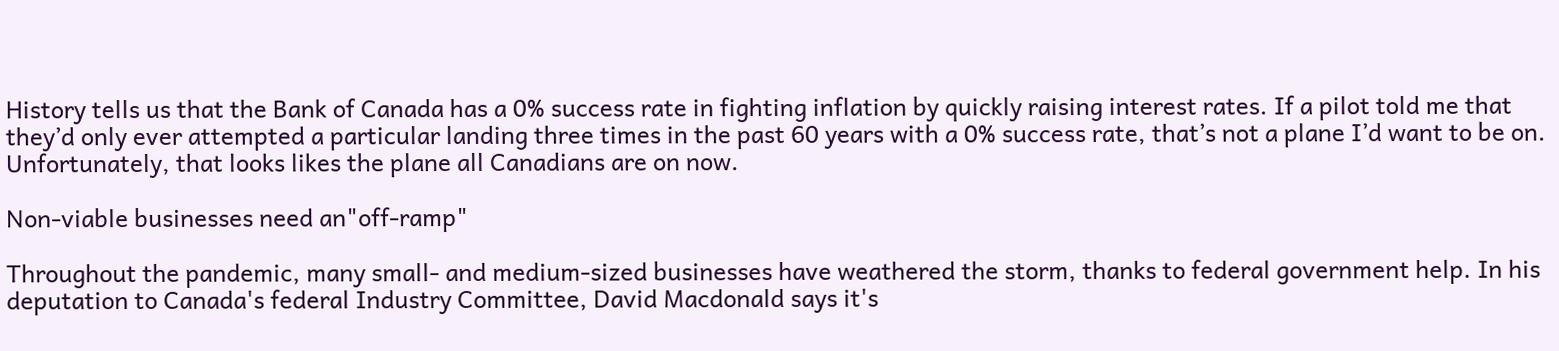History tells us that the Bank of Canada has a 0% success rate in fighting inflation by quickly raising interest rates. If a pilot told me that they’d only ever attempted a particular landing three times in the past 60 years with a 0% success rate, that’s not a plane I’d want to be on. Unfortunately, that looks likes the plane all Canadians are on now.

Non-viable businesses need an"off-ramp"

Throughout the pandemic, many small- and medium-sized businesses have weathered the storm, thanks to federal government help. In his deputation to Canada's federal Industry Committee, David Macdonald says it's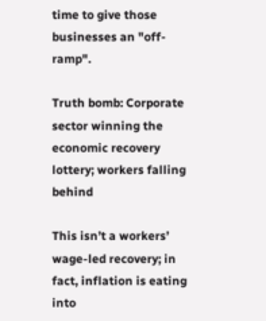time to give those businesses an "off-ramp".

Truth bomb: Corporate sector winning the economic recovery lottery; workers falling behind

This isn’t a workers’ wage-led recovery; in fact, inflation is eating into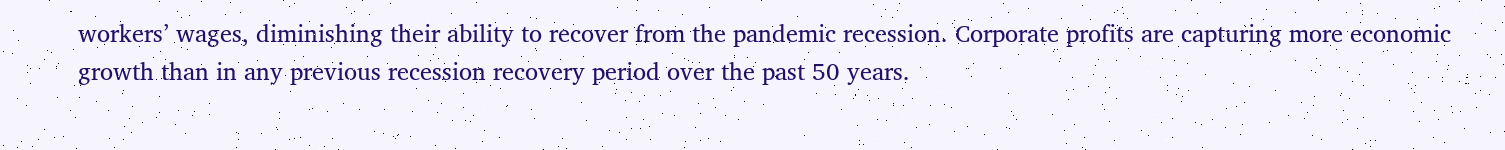workers’ wages, diminishing their ability to recover from the pandemic recession. Corporate profits are capturing more economic growth than in any previous recession recovery period over the past 50 years.